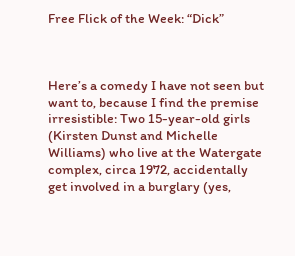Free Flick of the Week: “Dick”



Here’s a comedy I have not seen but want to, because I find the premise irresistible: Two 15-year-old girls (Kirsten Dunst and Michelle Williams) who live at the Watergate complex, circa 1972, accidentally get involved in a burglary (yes,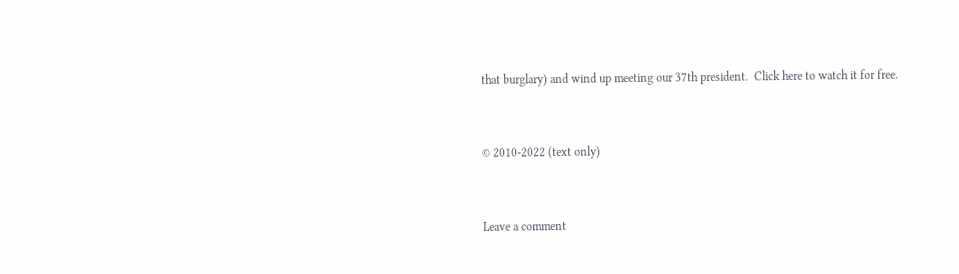that burglary) and wind up meeting our 37th president.  Click here to watch it for free.


© 2010-2022 (text only)


Leave a comment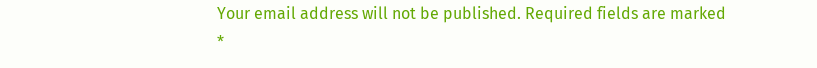Your email address will not be published. Required fields are marked *